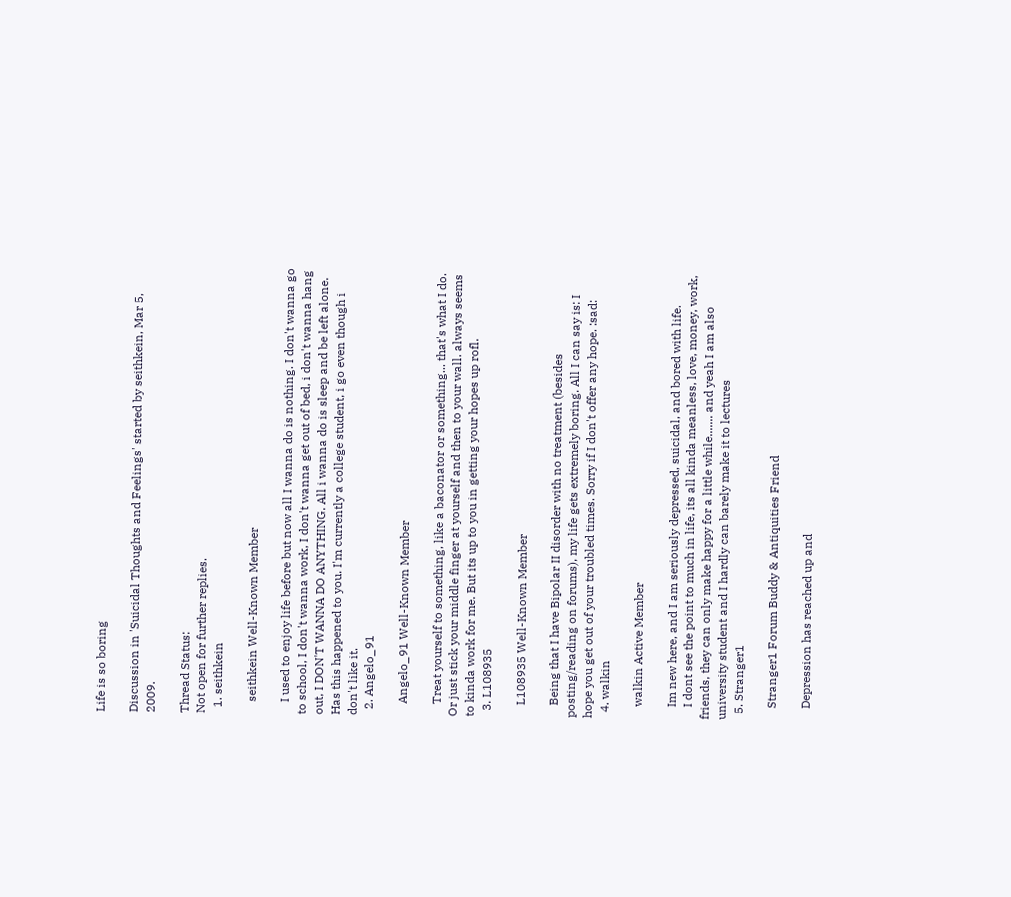Life is so boring

Discussion in 'Suicidal Thoughts and Feelings' started by seithkein, Mar 5, 2009.

Thread Status:
Not open for further replies.
  1. seithkein

    seithkein Well-Known Member

    I used to enjoy life before but now all I wanna do is nothing. I don't wanna go to school, I don't wanna work, I don't wanna get out of bed, i don't wanna hang out, I DON'T WANNA DO ANYTHING. All i wanna do is sleep and be left alone. Has this happened to you. I'm currently a college student, i go even though i don't like it.
  2. Angelo_91

    Angelo_91 Well-Known Member

    Treat yourself to something, like a baconator or something... that's what I do. Or just stick your middle finger at yourself and then to your wall. always seems to kinda work for me. But its up to you in getting your hopes up rofl.
  3. L108935

    L108935 Well-Known Member

    Being that I have Bipolar II disorder with no treatment (besides posting/reading on forums), my life gets extremely boring. All I can say is: I hope you get out of your troubled times. Sorry if I don't offer any hope. :sad:
  4. walkin

    walkin Active Member

    Im new here, and I am seriously depressed, suicidal, and bored with life.
    I dont see the point to much in life, its all kinda meanless, love, money, work, friends, they can only make happy for a little while....... and yeah I am also university student and I hardly can barely make it to lectures
  5. Stranger1

    Stranger1 Forum Buddy & Antiquities Friend

    Depression has reached up and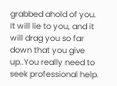grabbed ahold of you. It will lie to you, and it will drag you so far down that you give up..You really need to seek professional help.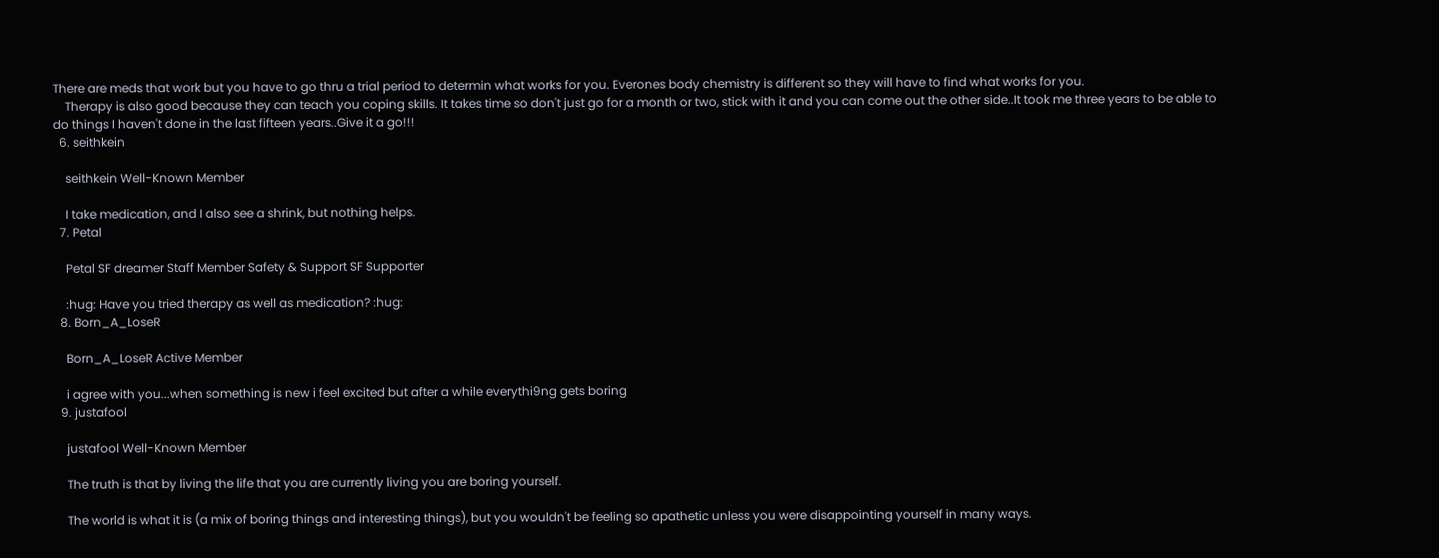There are meds that work but you have to go thru a trial period to determin what works for you. Everones body chemistry is different so they will have to find what works for you.
    Therapy is also good because they can teach you coping skills. It takes time so don't just go for a month or two, stick with it and you can come out the other side..It took me three years to be able to do things I haven't done in the last fifteen years..Give it a go!!!
  6. seithkein

    seithkein Well-Known Member

    I take medication, and I also see a shrink, but nothing helps.
  7. Petal

    Petal SF dreamer Staff Member Safety & Support SF Supporter

    :hug: Have you tried therapy as well as medication? :hug:
  8. Born_A_LoseR

    Born_A_LoseR Active Member

    i agree with you...when something is new i feel excited but after a while everythi9ng gets boring
  9. justafool

    justafool Well-Known Member

    The truth is that by living the life that you are currently living you are boring yourself.

    The world is what it is (a mix of boring things and interesting things), but you wouldn't be feeling so apathetic unless you were disappointing yourself in many ways.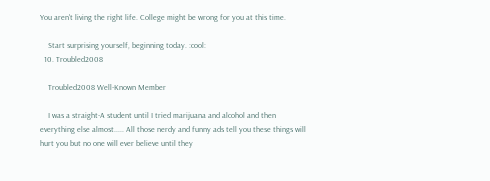You aren't living the right life. College might be wrong for you at this time.

    Start surprising yourself, beginning today. :cool:
  10. Troubled2008

    Troubled2008 Well-Known Member

    I was a straight-A student until I tried marijuana and alcohol and then everything else almost..... All those nerdy and funny ads tell you these things will hurt you but no one will ever believe until they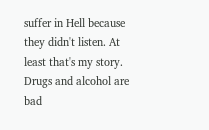suffer in Hell because they didn't listen. At least that's my story. Drugs and alcohol are bad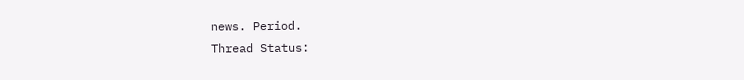news. Period.
Thread Status: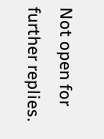Not open for further replies.